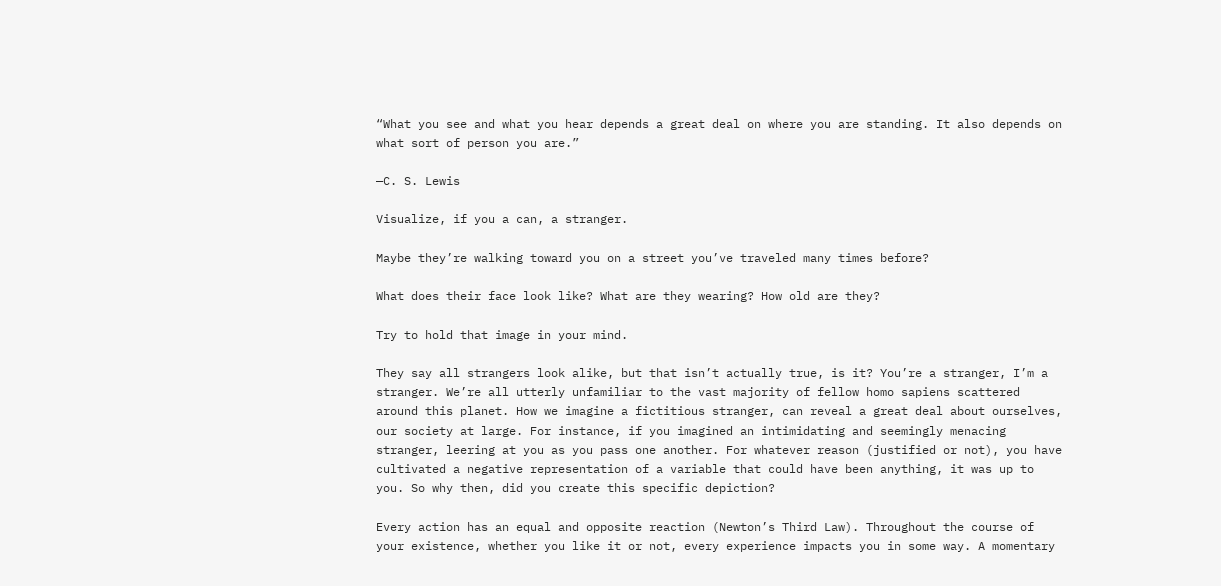“What you see and what you hear depends a great deal on where you are standing. It also depends on what sort of person you are.”

—C. S. Lewis

Visualize, if you a can, a stranger.

Maybe they’re walking toward you on a street you’ve traveled many times before?

What does their face look like? What are they wearing? How old are they?

Try to hold that image in your mind.

They say all strangers look alike, but that isn’t actually true, is it? You’re a stranger, I’m a stranger. We’re all utterly unfamiliar to the vast majority of fellow homo sapiens scattered around this planet. How we imagine a fictitious stranger, can reveal a great deal about ourselves, our society at large. For instance, if you imagined an intimidating and seemingly menacing stranger, leering at you as you pass one another. For whatever reason (justified or not), you have cultivated a negative representation of a variable that could have been anything, it was up to you. So why then, did you create this specific depiction?

Every action has an equal and opposite reaction (Newton’s Third Law). Throughout the course of your existence, whether you like it or not, every experience impacts you in some way. A momentary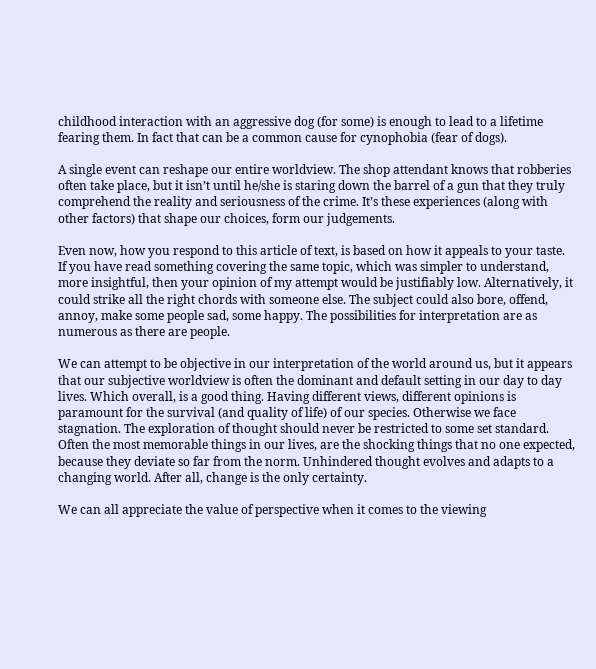childhood interaction with an aggressive dog (for some) is enough to lead to a lifetime fearing them. In fact that can be a common cause for cynophobia (fear of dogs).

A single event can reshape our entire worldview. The shop attendant knows that robberies often take place, but it isn’t until he/she is staring down the barrel of a gun that they truly comprehend the reality and seriousness of the crime. It’s these experiences (along with other factors) that shape our choices, form our judgements.

Even now, how you respond to this article of text, is based on how it appeals to your taste. If you have read something covering the same topic, which was simpler to understand, more insightful, then your opinion of my attempt would be justifiably low. Alternatively, it could strike all the right chords with someone else. The subject could also bore, offend, annoy, make some people sad, some happy. The possibilities for interpretation are as numerous as there are people.

We can attempt to be objective in our interpretation of the world around us, but it appears that our subjective worldview is often the dominant and default setting in our day to day lives. Which overall, is a good thing. Having different views, different opinions is paramount for the survival (and quality of life) of our species. Otherwise we face stagnation. The exploration of thought should never be restricted to some set standard. Often the most memorable things in our lives, are the shocking things that no one expected, because they deviate so far from the norm. Unhindered thought evolves and adapts to a changing world. After all, change is the only certainty.

We can all appreciate the value of perspective when it comes to the viewing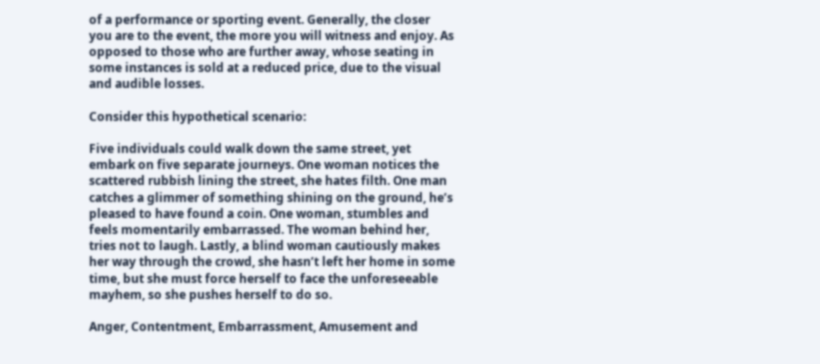of a performance or sporting event. Generally, the closer you are to the event, the more you will witness and enjoy. As opposed to those who are further away, whose seating in some instances is sold at a reduced price, due to the visual and audible losses.

Consider this hypothetical scenario:

Five individuals could walk down the same street, yet embark on five separate journeys. One woman notices the scattered rubbish lining the street, she hates filth. One man catches a glimmer of something shining on the ground, he’s pleased to have found a coin. One woman, stumbles and feels momentarily embarrassed. The woman behind her, tries not to laugh. Lastly, a blind woman cautiously makes her way through the crowd, she hasn’t left her home in some time, but she must force herself to face the unforeseeable mayhem, so she pushes herself to do so.

Anger, Contentment, Embarrassment, Amusement and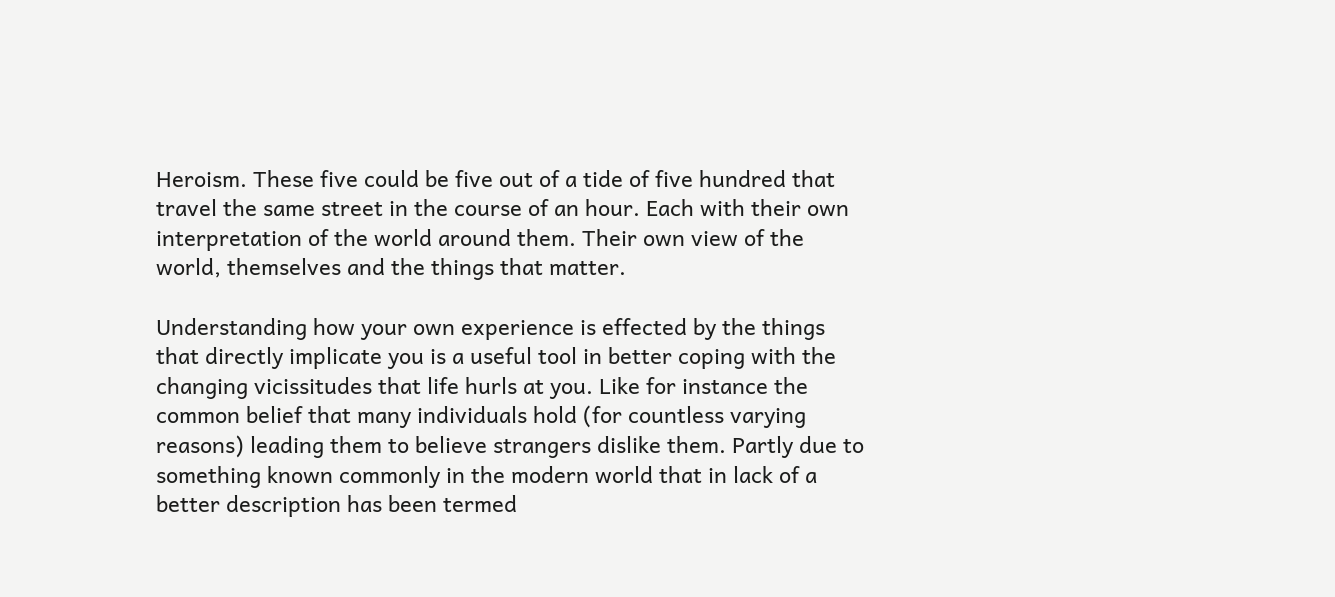Heroism. These five could be five out of a tide of five hundred that travel the same street in the course of an hour. Each with their own interpretation of the world around them. Their own view of the world, themselves and the things that matter.

Understanding how your own experience is effected by the things that directly implicate you is a useful tool in better coping with the changing vicissitudes that life hurls at you. Like for instance the common belief that many individuals hold (for countless varying reasons) leading them to believe strangers dislike them. Partly due to something known commonly in the modern world that in lack of a better description has been termed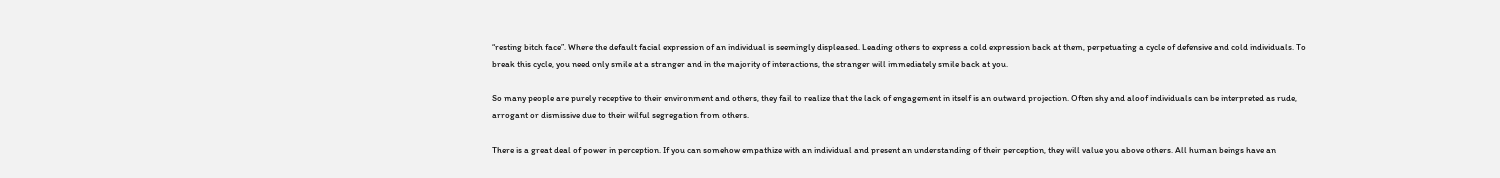“resting bitch face”. Where the default facial expression of an individual is seemingly displeased. Leading others to express a cold expression back at them, perpetuating a cycle of defensive and cold individuals. To break this cycle, you need only smile at a stranger and in the majority of interactions, the stranger will immediately smile back at you.

So many people are purely receptive to their environment and others, they fail to realize that the lack of engagement in itself is an outward projection. Often shy and aloof individuals can be interpreted as rude, arrogant or dismissive due to their wilful segregation from others.

There is a great deal of power in perception. If you can somehow empathize with an individual and present an understanding of their perception, they will value you above others. All human beings have an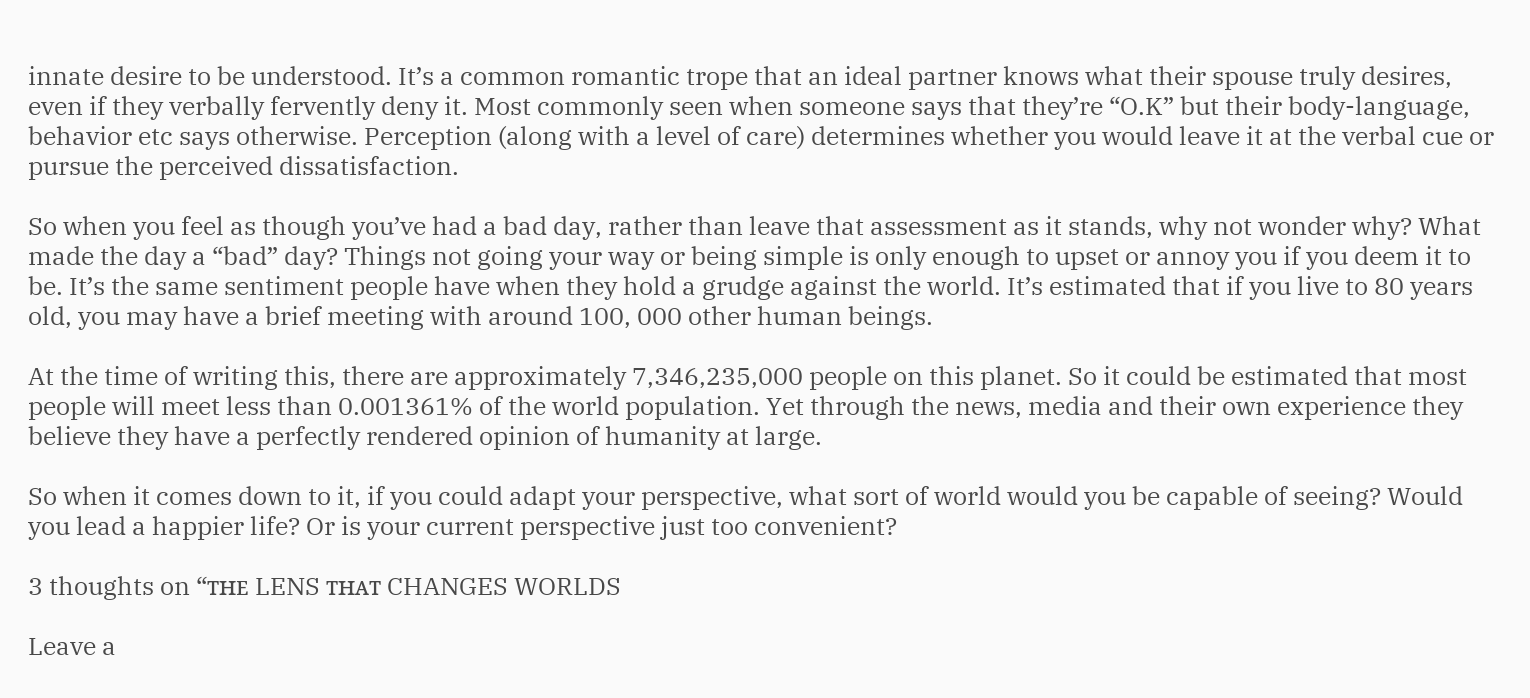innate desire to be understood. It’s a common romantic trope that an ideal partner knows what their spouse truly desires, even if they verbally fervently deny it. Most commonly seen when someone says that they’re “O.K” but their body-language, behavior etc says otherwise. Perception (along with a level of care) determines whether you would leave it at the verbal cue or pursue the perceived dissatisfaction.

So when you feel as though you’ve had a bad day, rather than leave that assessment as it stands, why not wonder why? What made the day a “bad” day? Things not going your way or being simple is only enough to upset or annoy you if you deem it to be. It’s the same sentiment people have when they hold a grudge against the world. It’s estimated that if you live to 80 years old, you may have a brief meeting with around 100, 000 other human beings.

At the time of writing this, there are approximately 7,346,235,000 people on this planet. So it could be estimated that most people will meet less than 0.001361% of the world population. Yet through the news, media and their own experience they believe they have a perfectly rendered opinion of humanity at large.

So when it comes down to it, if you could adapt your perspective, what sort of world would you be capable of seeing? Would you lead a happier life? Or is your current perspective just too convenient?

3 thoughts on “ᴛʜᴇ LENS ᴛʜᴀᴛ CHANGES WORLDS

Leave a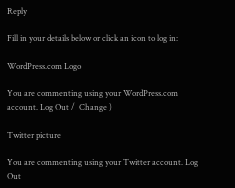Reply

Fill in your details below or click an icon to log in:

WordPress.com Logo

You are commenting using your WordPress.com account. Log Out /  Change )

Twitter picture

You are commenting using your Twitter account. Log Out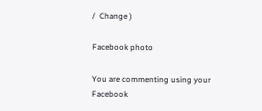/  Change )

Facebook photo

You are commenting using your Facebook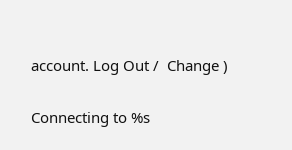account. Log Out /  Change )

Connecting to %s